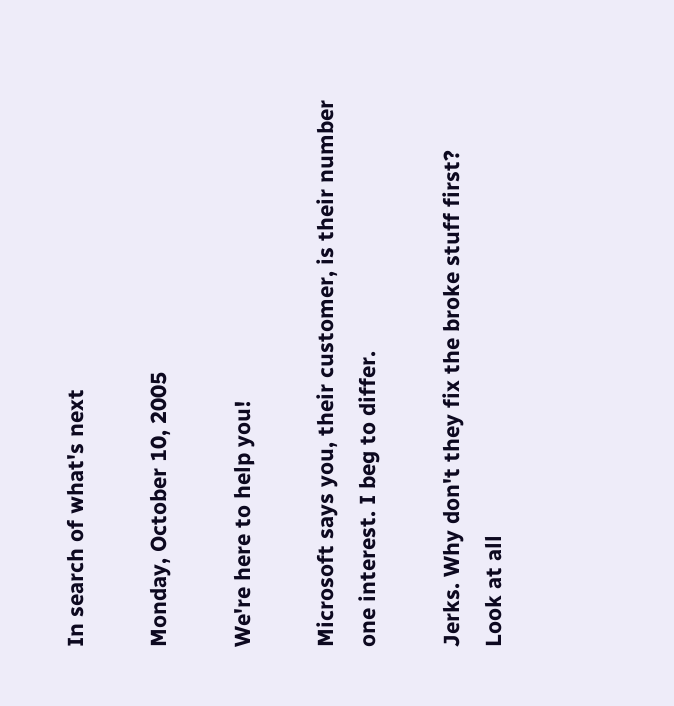In search of what's next

Monday, October 10, 2005

We're here to help you!

Microsoft says you, their customer, is their number one interest. I beg to differ.

Jerks. Why don't they fix the broke stuff first? Look at all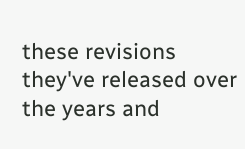these revisions they've released over the years and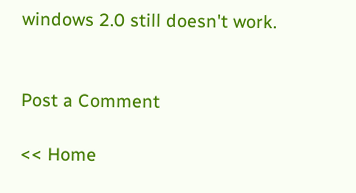windows 2.0 still doesn't work.


Post a Comment

<< Home